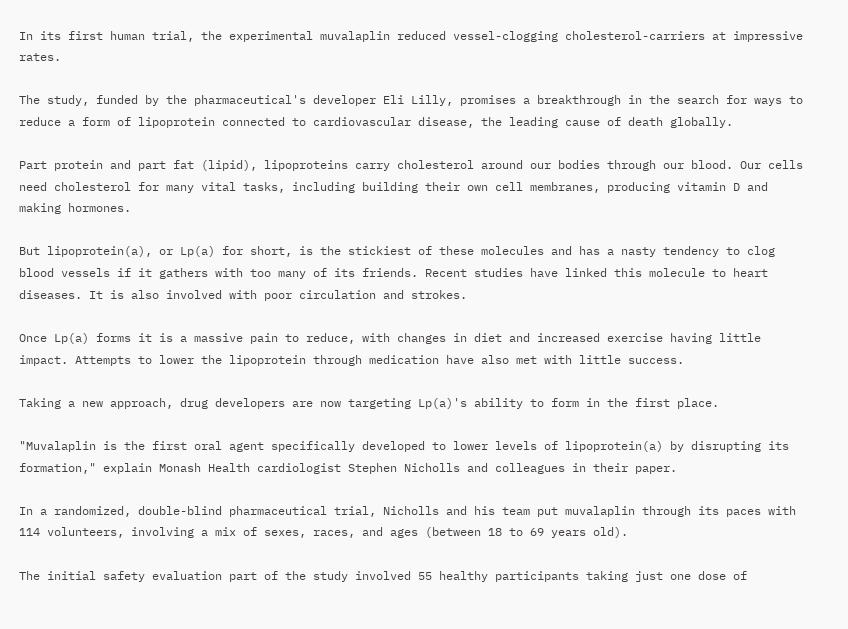In its first human trial, the experimental muvalaplin reduced vessel-clogging cholesterol-carriers at impressive rates.

The study, funded by the pharmaceutical's developer Eli Lilly, promises a breakthrough in the search for ways to reduce a form of lipoprotein connected to cardiovascular disease, the leading cause of death globally.

Part protein and part fat (lipid), lipoproteins carry cholesterol around our bodies through our blood. Our cells need cholesterol for many vital tasks, including building their own cell membranes, producing vitamin D and making hormones.

But lipoprotein(a), or Lp(a) for short, is the stickiest of these molecules and has a nasty tendency to clog blood vessels if it gathers with too many of its friends. Recent studies have linked this molecule to heart diseases. It is also involved with poor circulation and strokes.

Once Lp(a) forms it is a massive pain to reduce, with changes in diet and increased exercise having little impact. Attempts to lower the lipoprotein through medication have also met with little success.

Taking a new approach, drug developers are now targeting Lp(a)'s ability to form in the first place.

"Muvalaplin is the first oral agent specifically developed to lower levels of lipoprotein(a) by disrupting its formation," explain Monash Health cardiologist Stephen Nicholls and colleagues in their paper.

In a randomized, double-blind pharmaceutical trial, Nicholls and his team put muvalaplin through its paces with 114 volunteers, involving a mix of sexes, races, and ages (between 18 to 69 years old).

The initial safety evaluation part of the study involved 55 healthy participants taking just one dose of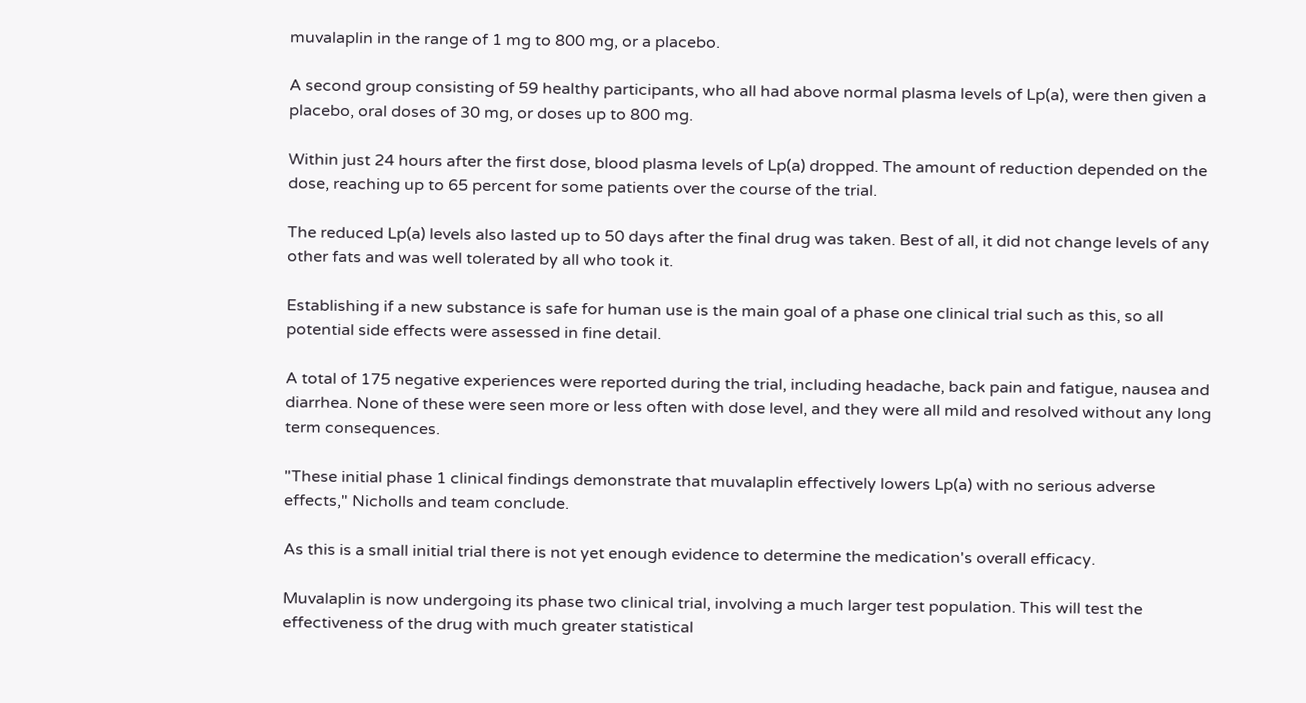muvalaplin in the range of 1 mg to 800 mg, or a placebo.

A second group consisting of 59 healthy participants, who all had above normal plasma levels of Lp(a), were then given a placebo, oral doses of 30 mg, or doses up to 800 mg.

Within just 24 hours after the first dose, blood plasma levels of Lp(a) dropped. The amount of reduction depended on the dose, reaching up to 65 percent for some patients over the course of the trial.

The reduced Lp(a) levels also lasted up to 50 days after the final drug was taken. Best of all, it did not change levels of any other fats and was well tolerated by all who took it.

Establishing if a new substance is safe for human use is the main goal of a phase one clinical trial such as this, so all potential side effects were assessed in fine detail.

A total of 175 negative experiences were reported during the trial, including headache, back pain and fatigue, nausea and diarrhea. None of these were seen more or less often with dose level, and they were all mild and resolved without any long term consequences.

"These initial phase 1 clinical findings demonstrate that muvalaplin effectively lowers Lp(a) with no serious adverse effects," Nicholls and team conclude.

As this is a small initial trial there is not yet enough evidence to determine the medication's overall efficacy.

Muvalaplin is now undergoing its phase two clinical trial, involving a much larger test population. This will test the effectiveness of the drug with much greater statistical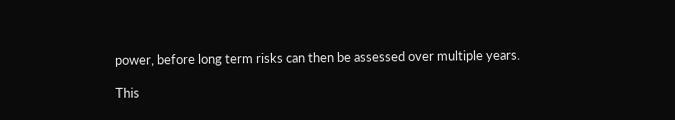power, before long term risks can then be assessed over multiple years.

This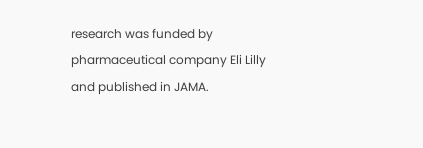research was funded by pharmaceutical company Eli Lilly and published in JAMA.